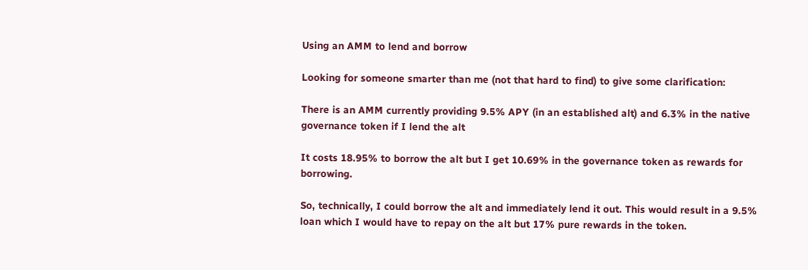Using an AMM to lend and borrow

Looking for someone smarter than me (not that hard to find) to give some clarification:

There is an AMM currently providing 9.5% APY (in an established alt) and 6.3% in the native governance token if I lend the alt

It costs 18.95% to borrow the alt but I get 10.69% in the governance token as rewards for borrowing.

So, technically, I could borrow the alt and immediately lend it out. This would result in a 9.5% loan which I would have to repay on the alt but 17% pure rewards in the token.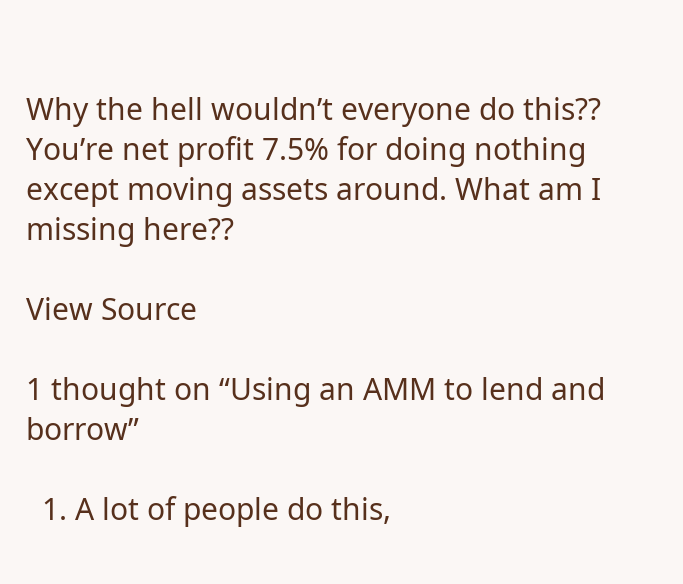Why the hell wouldn’t everyone do this?? You’re net profit 7.5% for doing nothing except moving assets around. What am I missing here??

View Source

1 thought on “Using an AMM to lend and borrow”

  1. A lot of people do this,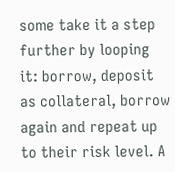some take it a step further by looping it: borrow, deposit as collateral, borrow again and repeat up to their risk level. A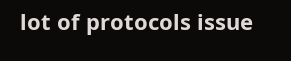lot of protocols issue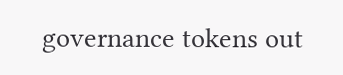governance tokens out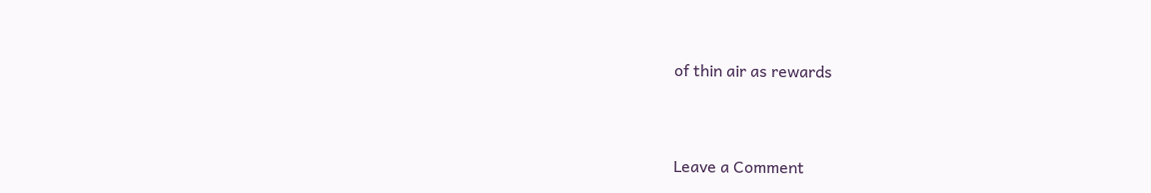of thin air as rewards


Leave a Comment